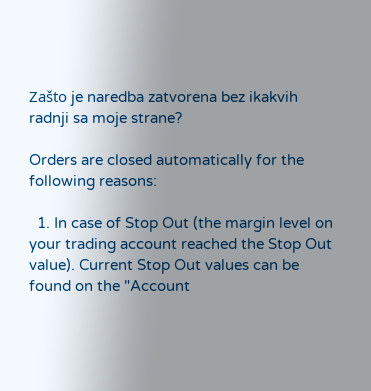Zašto je naredba zatvorena bez ikakvih radnji sa moje strane?

Orders are closed automatically for the following reasons:

  1. In case of Stop Out (the margin level on your trading account reached the Stop Out value). Current Stop Out values can be found on the "Account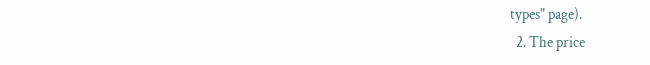types" page).
  2. The price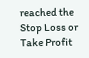reached the Stop Loss or Take Profit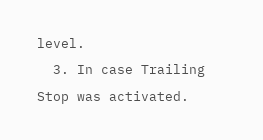level.
  3. In case Trailing Stop was activated.